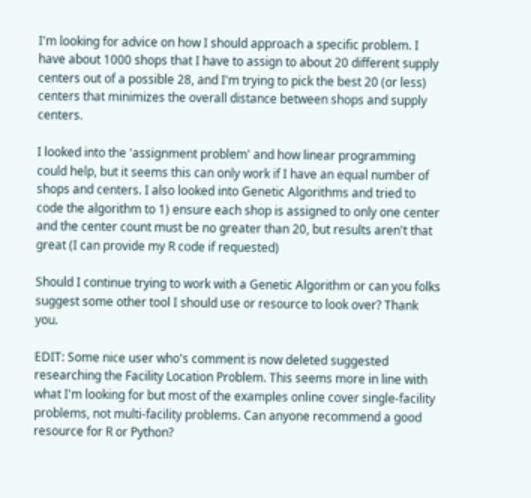I'm looking for advice on how I should approach a specific problem. I have about 1000 shops that I have to assign to about 20 different supply centers out of a possible 28, and I'm trying to pick the best 20 (or less) centers that minimizes the overall distance between shops and supply centers.

I looked into the 'assignment problem' and how linear programming could help, but it seems this can only work if I have an equal number of shops and centers. I also looked into Genetic Algorithms and tried to code the algorithm to 1) ensure each shop is assigned to only one center and the center count must be no greater than 20, but results aren't that great (I can provide my R code if requested)

Should I continue trying to work with a Genetic Algorithm or can you folks suggest some other tool I should use or resource to look over? Thank you.

EDIT: Some nice user who's comment is now deleted suggested researching the Facility Location Problem. This seems more in line with what I'm looking for but most of the examples online cover single-facility problems, not multi-facility problems. Can anyone recommend a good resource for R or Python?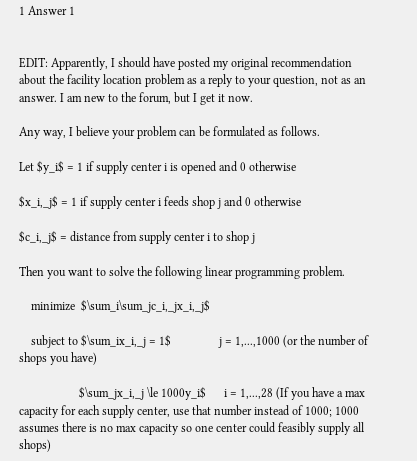1 Answer 1


EDIT: Apparently, I should have posted my original recommendation about the facility location problem as a reply to your question, not as an answer. I am new to the forum, but I get it now.

Any way, I believe your problem can be formulated as follows.

Let $y_i$ = 1 if supply center i is opened and 0 otherwise

$x_i,_j$ = 1 if supply center i feeds shop j and 0 otherwise

$c_i,_j$ = distance from supply center i to shop j

Then you want to solve the following linear programming problem.

    minimize  $\sum_i\sum_jc_i,_jx_i,_j$

    subject to $\sum_ix_i,_j = 1$                j = 1,...,1000 (or the number of shops you have)

                    $\sum_jx_i,_j \le 1000y_i$      i = 1,...,28 (If you have a max capacity for each supply center, use that number instead of 1000; 1000 assumes there is no max capacity so one center could feasibly supply all shops)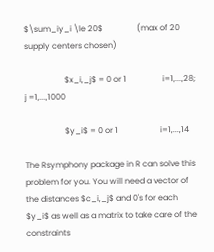$\sum_iy_i \le 20$                 (max of 20 supply centers chosen)

                    $x_i,_j$ = 0 or 1                  i=1,...,28; j =1,...,1000

                    $y_i$ = 0 or 1                     i=1,...,14

The Rsymphony package in R can solve this problem for you. You will need a vector of the distances $c_i,_j$ and 0's for each $y_i$ as well as a matrix to take care of the constraints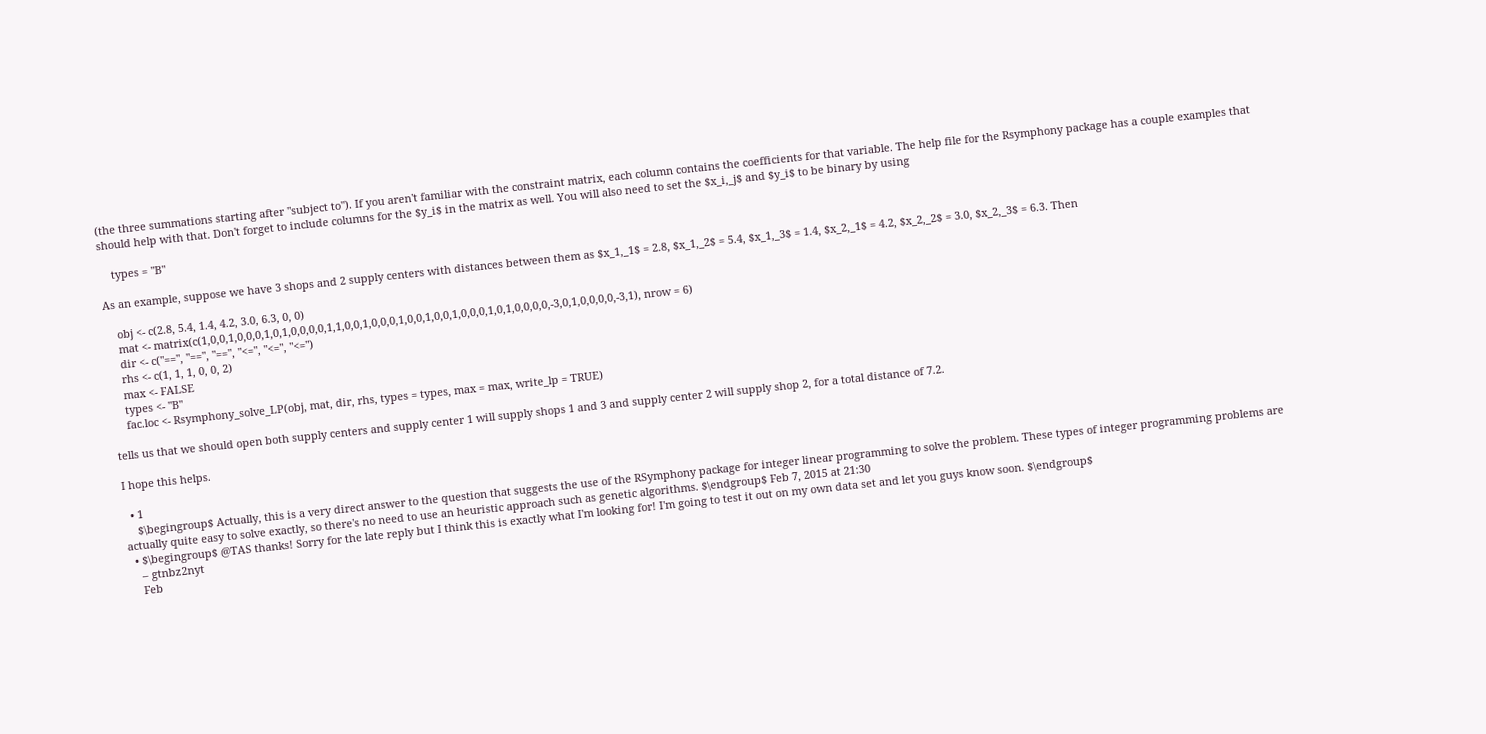(the three summations starting after "subject to"). If you aren't familiar with the constraint matrix, each column contains the coefficients for that variable. The help file for the Rsymphony package has a couple examples that should help with that. Don't forget to include columns for the $y_i$ in the matrix as well. You will also need to set the $x_i,_j$ and $y_i$ to be binary by using

    types = "B"

As an example, suppose we have 3 shops and 2 supply centers with distances between them as $x_1,_1$ = 2.8, $x_1,_2$ = 5.4, $x_1,_3$ = 1.4, $x_2,_1$ = 4.2, $x_2,_2$ = 3.0, $x_2,_3$ = 6.3. Then

    obj <- c(2.8, 5.4, 1.4, 4.2, 3.0, 6.3, 0, 0)
    mat <- matrix(c(1,0,0,1,0,0,0,1,0,1,0,0,0,0,1,1,0,0,1,0,0,0,1,0,0,1,0,0,1,0,0,0,1,0,1,0,0,0,0,-3,0,1,0,0,0,0,-3,1), nrow = 6)
    dir <- c("==", "==", "==", "<=", "<=", "<=")
    rhs <- c(1, 1, 1, 0, 0, 2)
    max <- FALSE
    types <- "B"
    fac.loc <- Rsymphony_solve_LP(obj, mat, dir, rhs, types = types, max = max, write_lp = TRUE)

tells us that we should open both supply centers and supply center 1 will supply shops 1 and 3 and supply center 2 will supply shop 2, for a total distance of 7.2.

I hope this helps.

  • 1
    $\begingroup$ Actually, this is a very direct answer to the question that suggests the use of the RSymphony package for integer linear programming to solve the problem. These types of integer programming problems are actually quite easy to solve exactly, so there's no need to use an heuristic approach such as genetic algorithms. $\endgroup$ Feb 7, 2015 at 21:30
  • $\begingroup$ @TAS thanks! Sorry for the late reply but I think this is exactly what I'm looking for! I'm going to test it out on my own data set and let you guys know soon. $\endgroup$
    – gtnbz2nyt
    Feb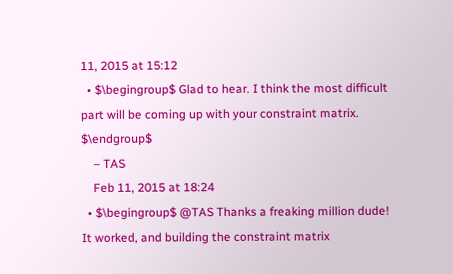11, 2015 at 15:12
  • $\begingroup$ Glad to hear. I think the most difficult part will be coming up with your constraint matrix. $\endgroup$
    – TAS
    Feb 11, 2015 at 18:24
  • $\begingroup$ @TAS Thanks a freaking million dude! It worked, and building the constraint matrix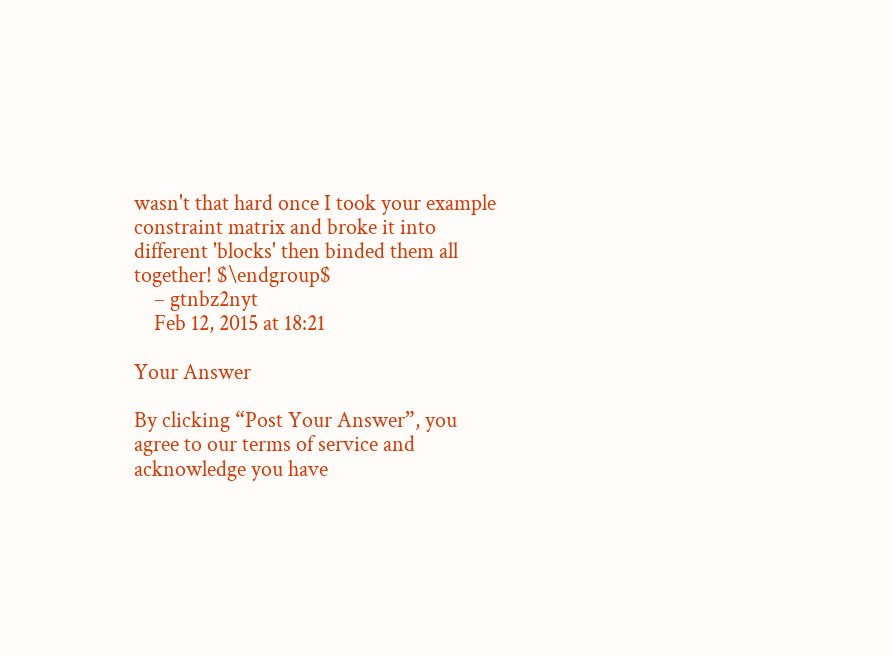wasn't that hard once I took your example constraint matrix and broke it into different 'blocks' then binded them all together! $\endgroup$
    – gtnbz2nyt
    Feb 12, 2015 at 18:21

Your Answer

By clicking “Post Your Answer”, you agree to our terms of service and acknowledge you have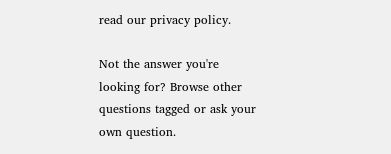read our privacy policy.

Not the answer you're looking for? Browse other questions tagged or ask your own question.